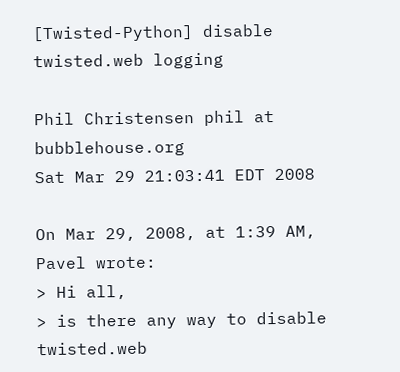[Twisted-Python] disable twisted.web logging

Phil Christensen phil at bubblehouse.org
Sat Mar 29 21:03:41 EDT 2008

On Mar 29, 2008, at 1:39 AM, Pavel wrote:
> Hi all,
> is there any way to disable twisted.web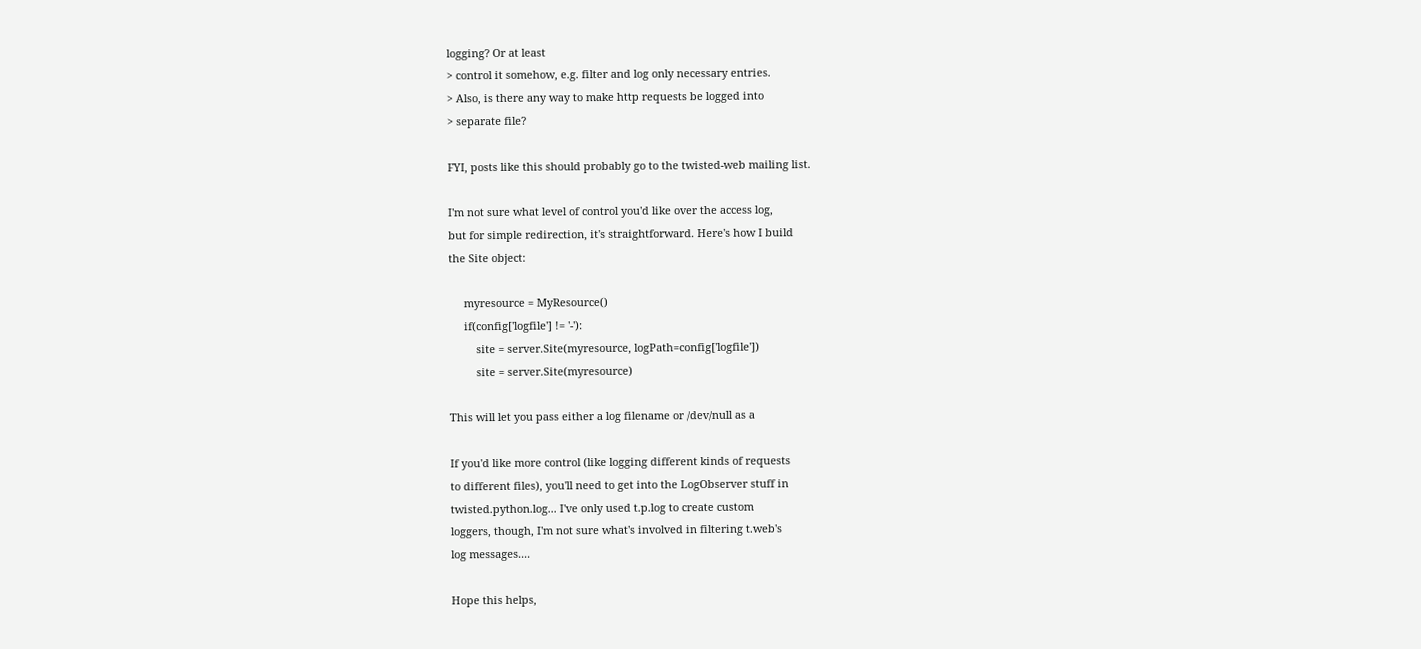logging? Or at least
> control it somehow, e.g. filter and log only necessary entries.
> Also, is there any way to make http requests be logged into
> separate file?

FYI, posts like this should probably go to the twisted-web mailing list.

I'm not sure what level of control you'd like over the access log,
but for simple redirection, it's straightforward. Here's how I build
the Site object:

     myresource = MyResource()
     if(config['logfile'] != '-'):
         site = server.Site(myresource, logPath=config['logfile'])
         site = server.Site(myresource)

This will let you pass either a log filename or /dev/null as a

If you'd like more control (like logging different kinds of requests
to different files), you'll need to get into the LogObserver stuff in
twisted.python.log... I've only used t.p.log to create custom
loggers, though, I'm not sure what's involved in filtering t.web's
log messages....

Hope this helps,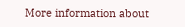More information about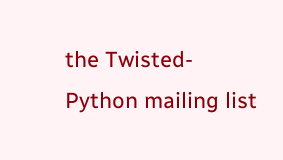the Twisted-Python mailing list